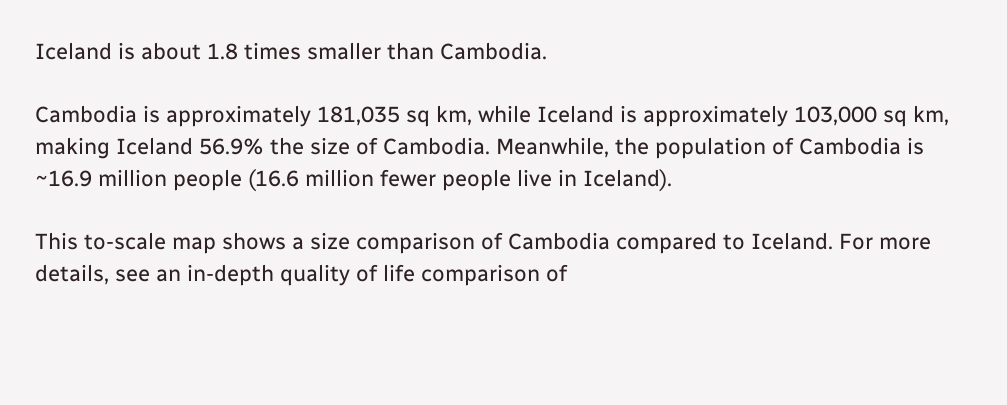Iceland is about 1.8 times smaller than Cambodia.

Cambodia is approximately 181,035 sq km, while Iceland is approximately 103,000 sq km, making Iceland 56.9% the size of Cambodia. Meanwhile, the population of Cambodia is ~16.9 million people (16.6 million fewer people live in Iceland).

This to-scale map shows a size comparison of Cambodia compared to Iceland. For more details, see an in-depth quality of life comparison of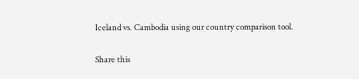Iceland vs. Cambodia using our country comparison tool.

Share this